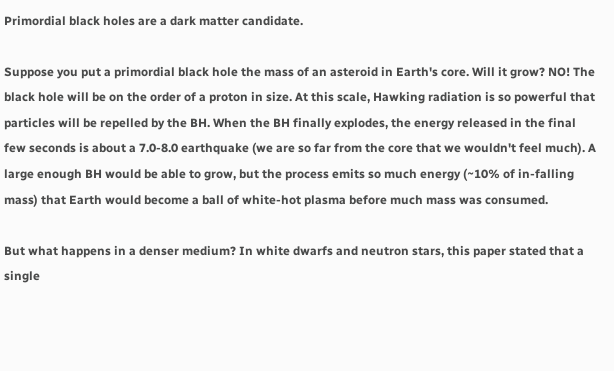Primordial black holes are a dark matter candidate.

Suppose you put a primordial black hole the mass of an asteroid in Earth's core. Will it grow? NO! The black hole will be on the order of a proton in size. At this scale, Hawking radiation is so powerful that particles will be repelled by the BH. When the BH finally explodes, the energy released in the final few seconds is about a 7.0-8.0 earthquake (we are so far from the core that we wouldn't feel much). A large enough BH would be able to grow, but the process emits so much energy (~10% of in-falling mass) that Earth would become a ball of white-hot plasma before much mass was consumed.

But what happens in a denser medium? In white dwarfs and neutron stars, this paper stated that a single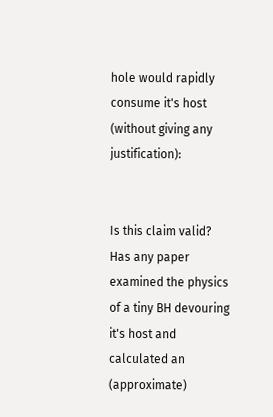hole would rapidly consume it's host (without giving any justification):


Is this claim valid? Has any paper examined the physics of a tiny BH devouring it's host and calculated an (approximate)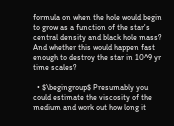formula on when the hole would begin to grow as a function of the star's central density and black hole mass? And whether this would happen fast enough to destroy the star in 10^9 yr time scales?

  • $\begingroup$ Presumably you could estimate the viscosity of the medium and work out how long it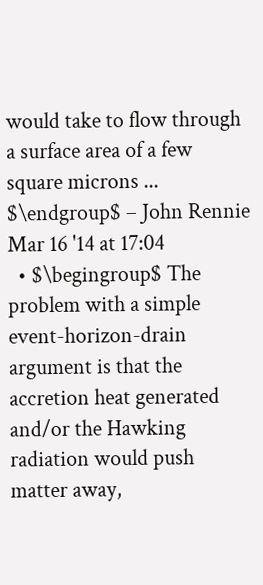would take to flow through a surface area of a few square microns ... $\endgroup$ – John Rennie Mar 16 '14 at 17:04
  • $\begingroup$ The problem with a simple event-horizon-drain argument is that the accretion heat generated and/or the Hawking radiation would push matter away,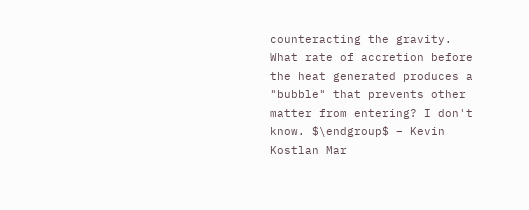counteracting the gravity. What rate of accretion before the heat generated produces a "bubble" that prevents other matter from entering? I don't know. $\endgroup$ – Kevin Kostlan Mar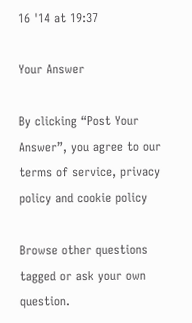16 '14 at 19:37

Your Answer

By clicking “Post Your Answer”, you agree to our terms of service, privacy policy and cookie policy

Browse other questions tagged or ask your own question.